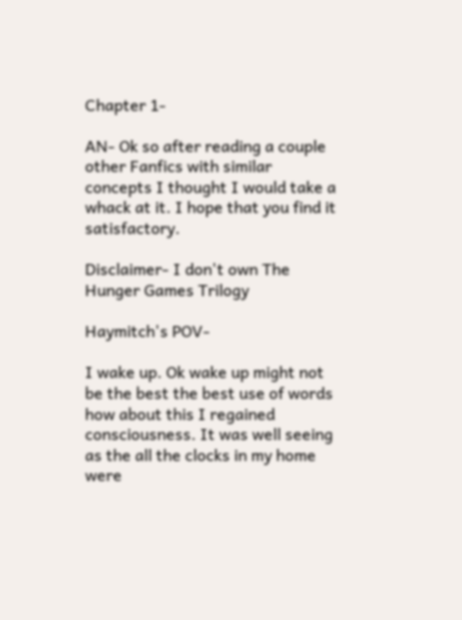Chapter 1-

AN- Ok so after reading a couple other Fanfics with similar concepts I thought I would take a whack at it. I hope that you find it satisfactory.

Disclaimer- I don't own The Hunger Games Trilogy

Haymitch's POV-

I wake up. Ok wake up might not be the best the best use of words how about this I regained consciousness. It was well seeing as the all the clocks in my home were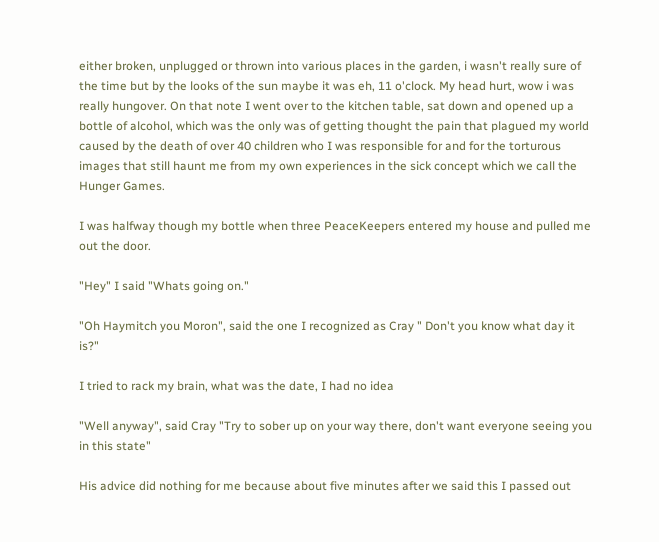either broken, unplugged or thrown into various places in the garden, i wasn't really sure of the time but by the looks of the sun maybe it was eh, 11 o'clock. My head hurt, wow i was really hungover. On that note I went over to the kitchen table, sat down and opened up a bottle of alcohol, which was the only was of getting thought the pain that plagued my world caused by the death of over 40 children who I was responsible for and for the torturous images that still haunt me from my own experiences in the sick concept which we call the Hunger Games.

I was halfway though my bottle when three PeaceKeepers entered my house and pulled me out the door.

"Hey" I said "Whats going on."

"Oh Haymitch you Moron", said the one I recognized as Cray " Don't you know what day it is?"

I tried to rack my brain, what was the date, I had no idea

"Well anyway", said Cray "Try to sober up on your way there, don't want everyone seeing you in this state"

His advice did nothing for me because about five minutes after we said this I passed out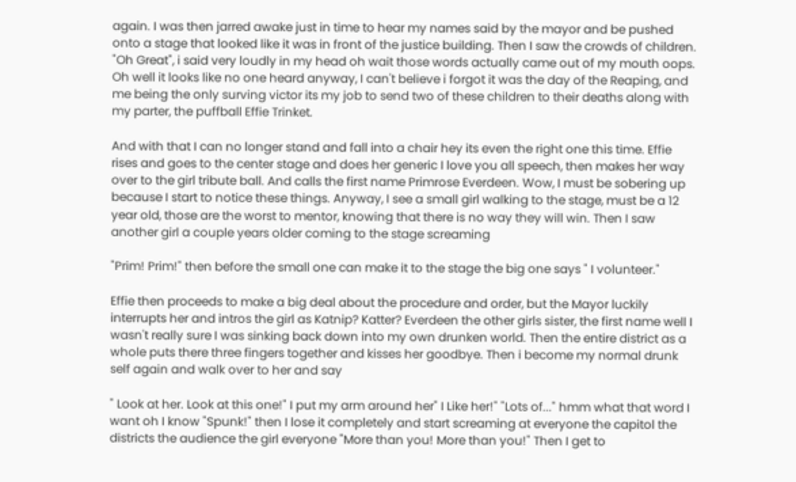again. I was then jarred awake just in time to hear my names said by the mayor and be pushed onto a stage that looked like it was in front of the justice building. Then I saw the crowds of children. "Oh Great", i said very loudly in my head oh wait those words actually came out of my mouth oops. Oh well it looks like no one heard anyway, I can't believe i forgot it was the day of the Reaping, and me being the only surving victor its my job to send two of these children to their deaths along with my parter, the puffball Effie Trinket.

And with that I can no longer stand and fall into a chair hey its even the right one this time. Effie rises and goes to the center stage and does her generic I love you all speech, then makes her way over to the girl tribute ball. And calls the first name Primrose Everdeen. Wow, I must be sobering up because I start to notice these things. Anyway, I see a small girl walking to the stage, must be a 12 year old, those are the worst to mentor, knowing that there is no way they will win. Then I saw another girl a couple years older coming to the stage screaming

"Prim! Prim!" then before the small one can make it to the stage the big one says " I volunteer."

Effie then proceeds to make a big deal about the procedure and order, but the Mayor luckily interrupts her and intros the girl as Katnip? Katter? Everdeen the other girls sister, the first name well I wasn't really sure I was sinking back down into my own drunken world. Then the entire district as a whole puts there three fingers together and kisses her goodbye. Then i become my normal drunk self again and walk over to her and say

" Look at her. Look at this one!" I put my arm around her" I Like her!" "Lots of..." hmm what that word I want oh I know "Spunk!" then I lose it completely and start screaming at everyone the capitol the districts the audience the girl everyone "More than you! More than you!" Then I get to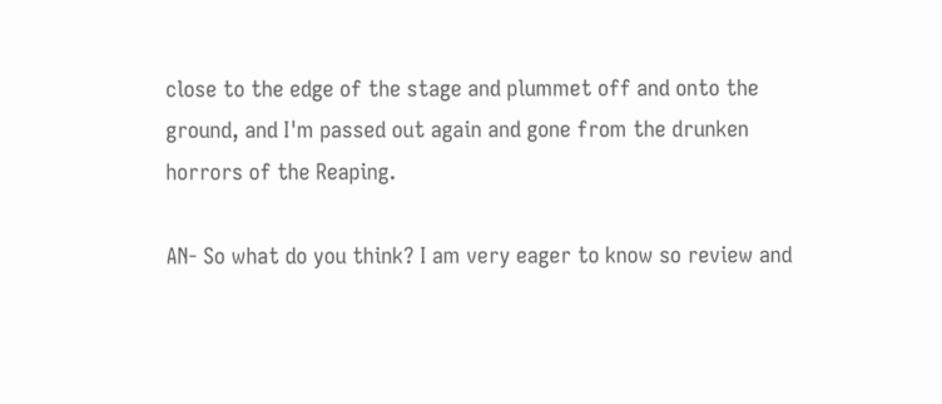close to the edge of the stage and plummet off and onto the ground, and I'm passed out again and gone from the drunken horrors of the Reaping.

AN- So what do you think? I am very eager to know so review and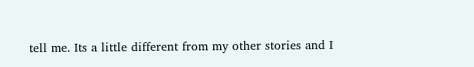tell me. Its a little different from my other stories and I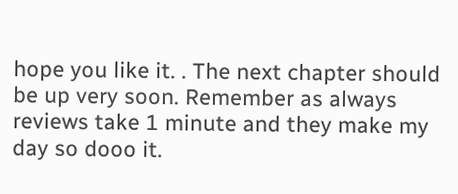hope you like it. . The next chapter should be up very soon. Remember as always reviews take 1 minute and they make my day so dooo it.